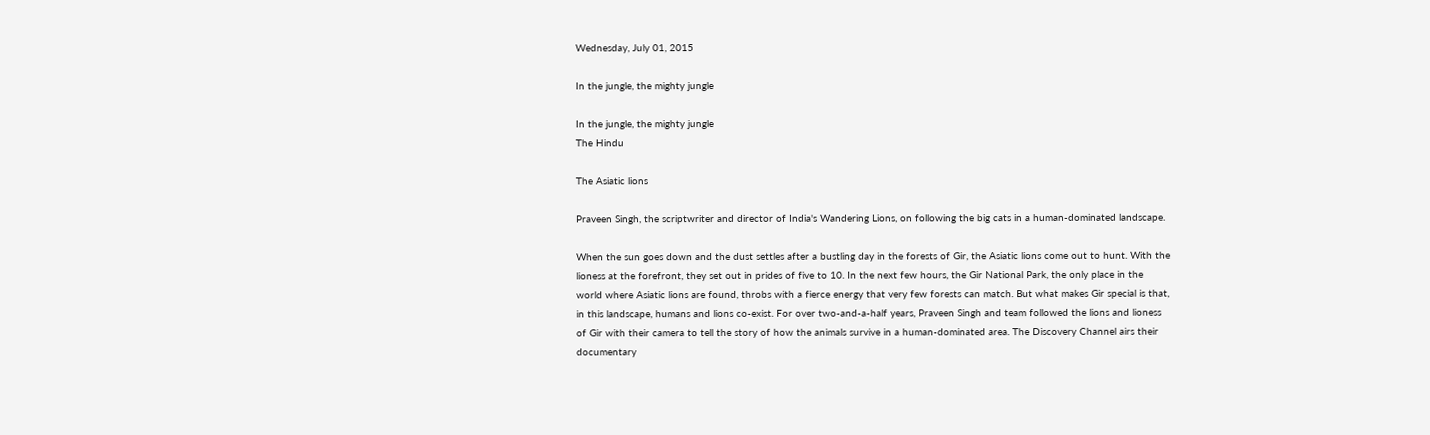Wednesday, July 01, 2015

In the jungle, the mighty jungle

In the jungle, the mighty jungle
The Hindu

The Asiatic lions

Praveen Singh, the scriptwriter and director of India's Wandering Lions, on following the big cats in a human-dominated landscape.

When the sun goes down and the dust settles after a bustling day in the forests of Gir, the Asiatic lions come out to hunt. With the lioness at the forefront, they set out in prides of five to 10. In the next few hours, the Gir National Park, the only place in the world where Asiatic lions are found, throbs with a fierce energy that very few forests can match. But what makes Gir special is that, in this landscape, humans and lions co-exist. For over two-and-a-half years, Praveen Singh and team followed the lions and lioness of Gir with their camera to tell the story of how the animals survive in a human-dominated area. The Discovery Channel airs their documentary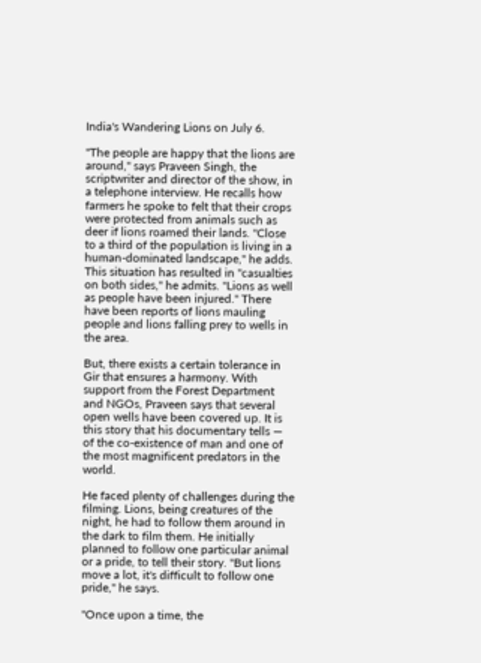India's Wandering Lions on July 6.

"The people are happy that the lions are around," says Praveen Singh, the scriptwriter and director of the show, in a telephone interview. He recalls how farmers he spoke to felt that their crops were protected from animals such as deer if lions roamed their lands. "Close to a third of the population is living in a human-dominated landscape," he adds. This situation has resulted in "casualties on both sides," he admits. "Lions as well as people have been injured." There have been reports of lions mauling people and lions falling prey to wells in the area.

But, there exists a certain tolerance in Gir that ensures a harmony. With support from the Forest Department and NGOs, Praveen says that several open wells have been covered up. It is this story that his documentary tells — of the co-existence of man and one of the most magnificent predators in the world.

He faced plenty of challenges during the filming. Lions, being creatures of the night, he had to follow them around in the dark to film them. He initially planned to follow one particular animal or a pride, to tell their story. "But lions move a lot, it's difficult to follow one pride," he says.

"Once upon a time, the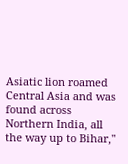Asiatic lion roamed Central Asia and was found across Northern India, all the way up to Bihar,"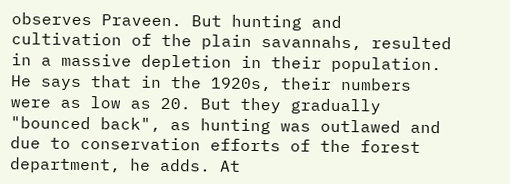observes Praveen. But hunting and cultivation of the plain savannahs, resulted in a massive depletion in their population. He says that in the 1920s, their numbers were as low as 20. But they gradually "bounced back", as hunting was outlawed and due to conservation efforts of the forest department, he adds. At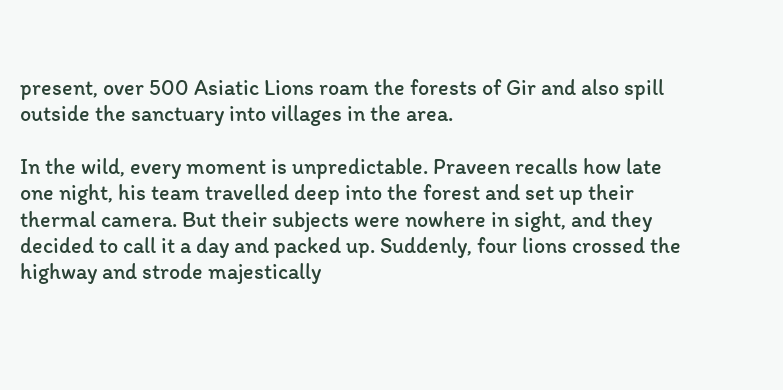present, over 500 Asiatic Lions roam the forests of Gir and also spill outside the sanctuary into villages in the area.

In the wild, every moment is unpredictable. Praveen recalls how late one night, his team travelled deep into the forest and set up their thermal camera. But their subjects were nowhere in sight, and they decided to call it a day and packed up. Suddenly, four lions crossed the highway and strode majestically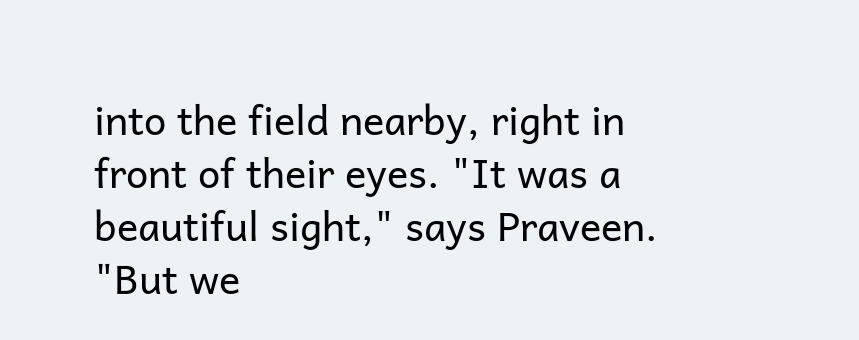into the field nearby, right in front of their eyes. "It was a beautiful sight," says Praveen. "But we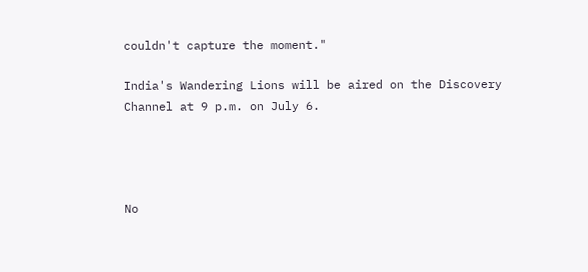couldn't capture the moment."

India's Wandering Lions will be aired on the Discovery Channel at 9 p.m. on July 6.




No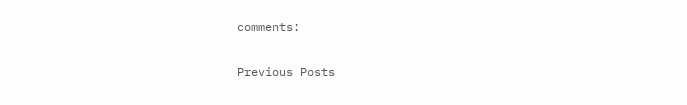comments:

Previous Posts